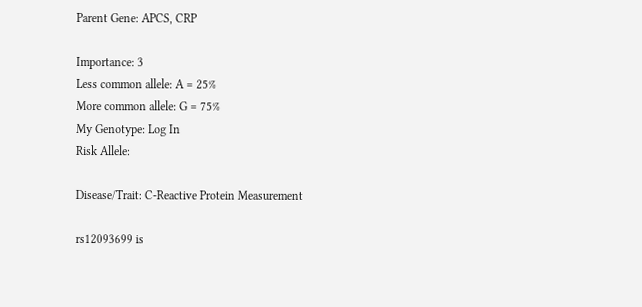Parent Gene: APCS, CRP

Importance: 3
Less common allele: A = 25%
More common allele: G = 75%
My Genotype: Log In
Risk Allele:

Disease/Trait: C-Reactive Protein Measurement

rs12093699 is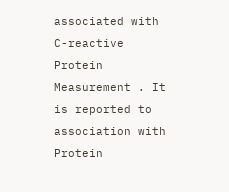associated with C-reactive Protein Measurement . It is reported to association with Protein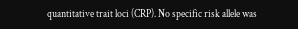quantitative trait loci (CRP). No specific risk allele was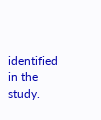identified in the study.